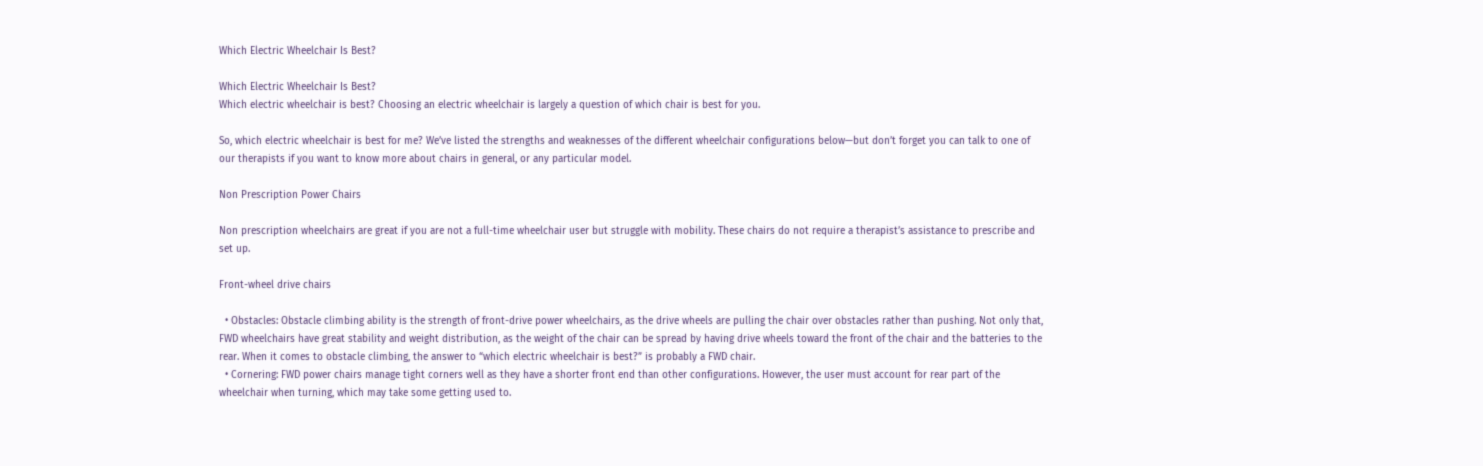Which Electric Wheelchair Is Best?

Which Electric Wheelchair Is Best?
Which electric wheelchair is best? Choosing an electric wheelchair is largely a question of which chair is best for you.

So, which electric wheelchair is best for me? We’ve listed the strengths and weaknesses of the different wheelchair configurations below—but don’t forget you can talk to one of our therapists if you want to know more about chairs in general, or any particular model.

Non Prescription Power Chairs

Non prescription wheelchairs are great if you are not a full-time wheelchair user but struggle with mobility. These chairs do not require a therapist’s assistance to prescribe and set up.

Front-wheel drive chairs

  • Obstacles: Obstacle climbing ability is the strength of front-drive power wheelchairs, as the drive wheels are pulling the chair over obstacles rather than pushing. Not only that, FWD wheelchairs have great stability and weight distribution, as the weight of the chair can be spread by having drive wheels toward the front of the chair and the batteries to the rear. When it comes to obstacle climbing, the answer to “which electric wheelchair is best?” is probably a FWD chair.
  • Cornering: FWD power chairs manage tight corners well as they have a shorter front end than other configurations. However, the user must account for rear part of the wheelchair when turning, which may take some getting used to.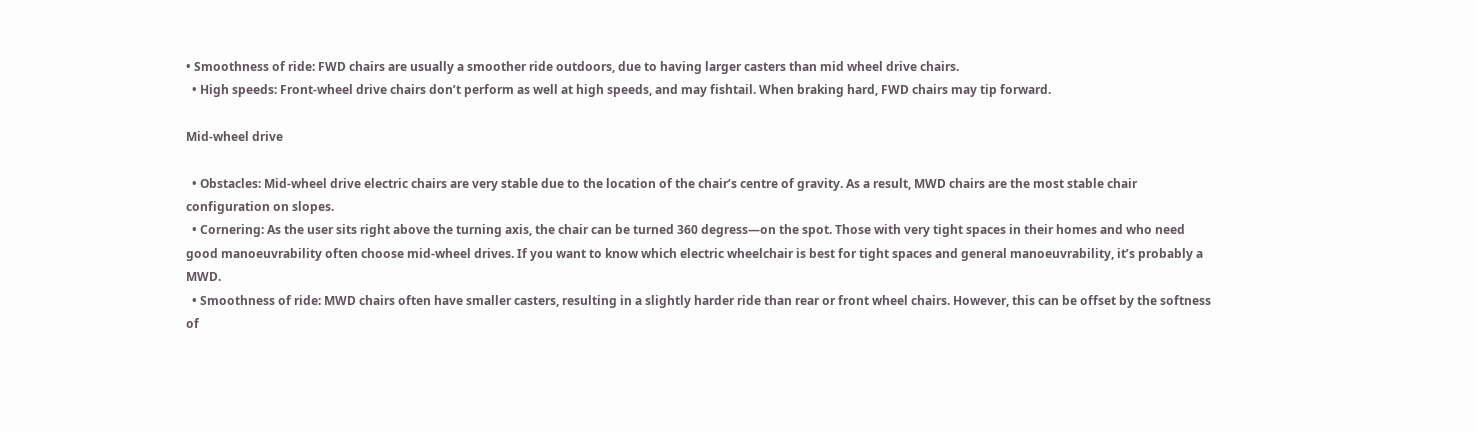• Smoothness of ride: FWD chairs are usually a smoother ride outdoors, due to having larger casters than mid wheel drive chairs.
  • High speeds: Front-wheel drive chairs don’t perform as well at high speeds, and may fishtail. When braking hard, FWD chairs may tip forward.

Mid-wheel drive

  • Obstacles: Mid-wheel drive electric chairs are very stable due to the location of the chair’s centre of gravity. As a result, MWD chairs are the most stable chair configuration on slopes.
  • Cornering: As the user sits right above the turning axis, the chair can be turned 360 degress—on the spot. Those with very tight spaces in their homes and who need good manoeuvrability often choose mid-wheel drives. If you want to know which electric wheelchair is best for tight spaces and general manoeuvrability, it’s probably a MWD.
  • Smoothness of ride: MWD chairs often have smaller casters, resulting in a slightly harder ride than rear or front wheel chairs. However, this can be offset by the softness of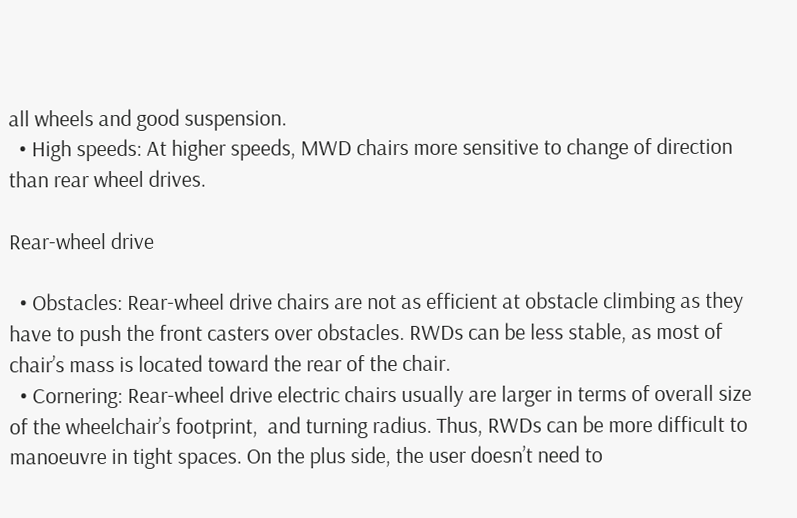all wheels and good suspension.
  • High speeds: At higher speeds, MWD chairs more sensitive to change of direction than rear wheel drives.

Rear-wheel drive

  • Obstacles: Rear-wheel drive chairs are not as efficient at obstacle climbing as they have to push the front casters over obstacles. RWDs can be less stable, as most of chair’s mass is located toward the rear of the chair.
  • Cornering: Rear-wheel drive electric chairs usually are larger in terms of overall size of the wheelchair’s footprint,  and turning radius. Thus, RWDs can be more difficult to manoeuvre in tight spaces. On the plus side, the user doesn’t need to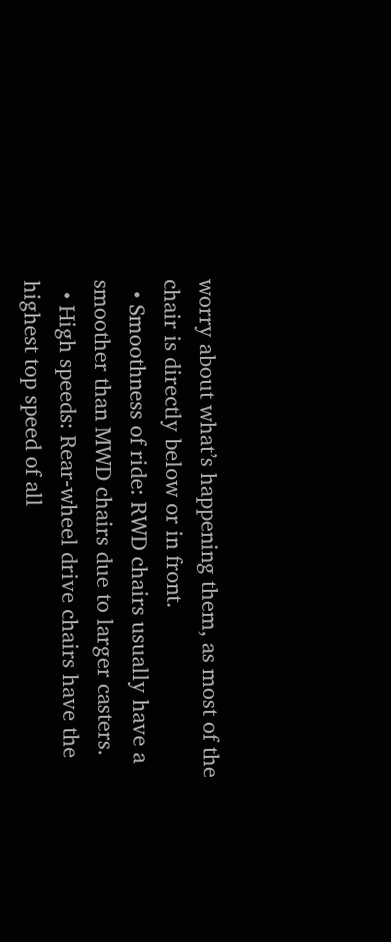worry about what’s happening them, as most of the chair is directly below or in front.
  • Smoothness of ride: RWD chairs usually have a smoother than MWD chairs due to larger casters.
  • High speeds: Rear-wheel drive chairs have the highest top speed of all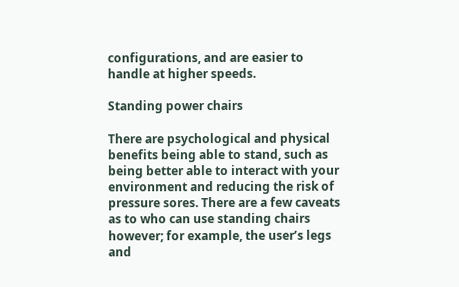configurations, and are easier to handle at higher speeds.

Standing power chairs

There are psychological and physical benefits being able to stand, such as being better able to interact with your environment and reducing the risk of pressure sores. There are a few caveats as to who can use standing chairs however; for example, the user’s legs and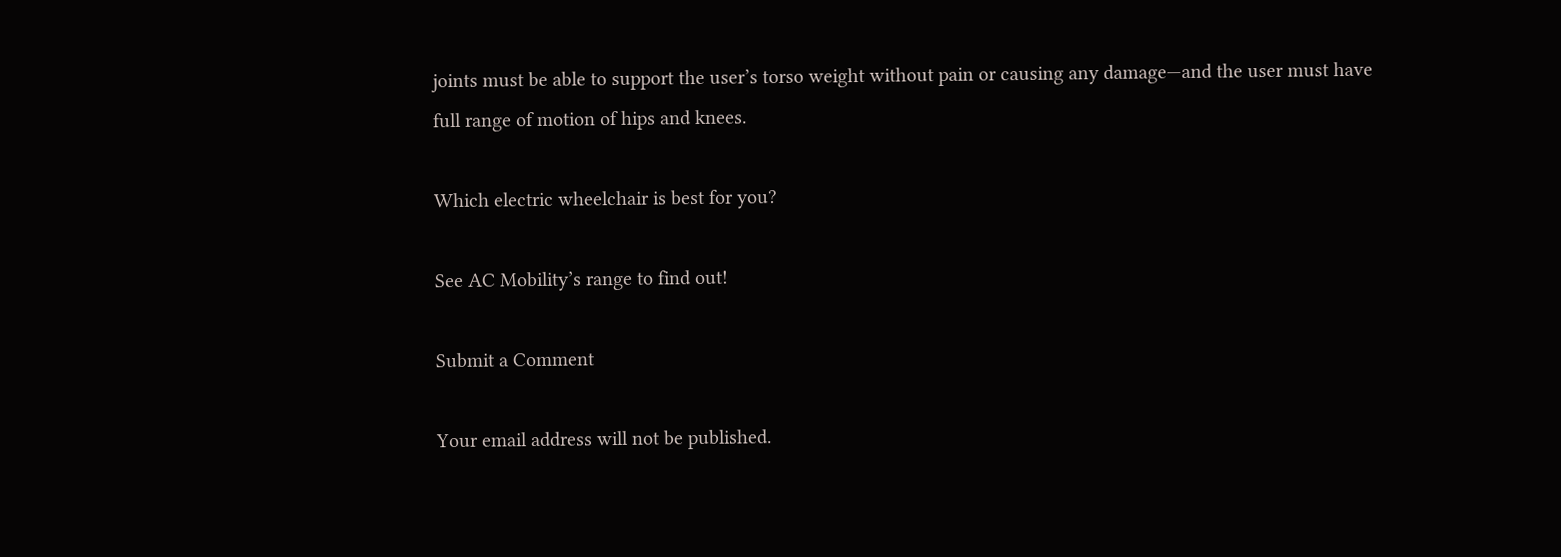joints must be able to support the user’s torso weight without pain or causing any damage—and the user must have full range of motion of hips and knees.

Which electric wheelchair is best for you?

See AC Mobility’s range to find out!

Submit a Comment

Your email address will not be published.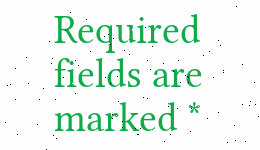Required fields are marked *